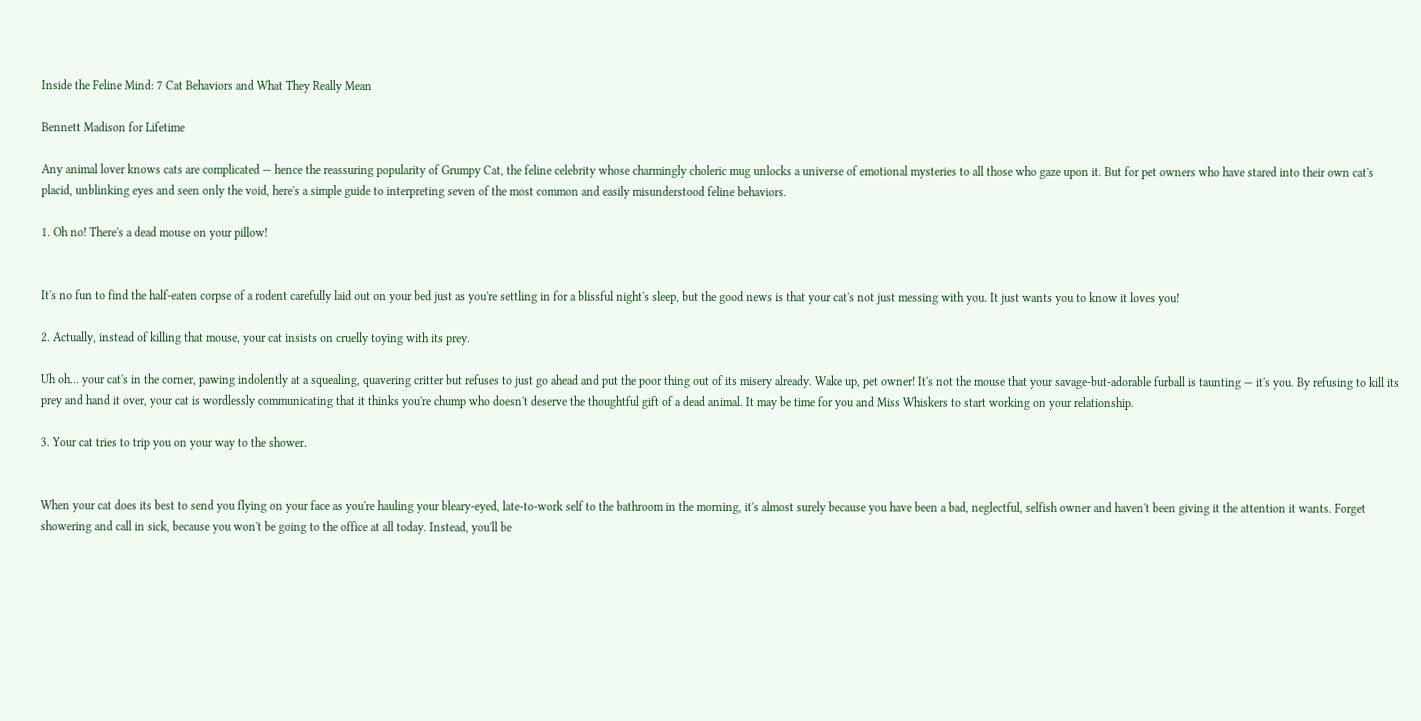Inside the Feline Mind: 7 Cat Behaviors and What They Really Mean

Bennett Madison for Lifetime

Any animal lover knows cats are complicated — hence the reassuring popularity of Grumpy Cat, the feline celebrity whose charmingly choleric mug unlocks a universe of emotional mysteries to all those who gaze upon it. But for pet owners who have stared into their own cat's placid, unblinking eyes and seen only the void, here's a simple guide to interpreting seven of the most common and easily misunderstood feline behaviors.

1. Oh no! There's a dead mouse on your pillow!


It's no fun to find the half-eaten corpse of a rodent carefully laid out on your bed just as you're settling in for a blissful night's sleep, but the good news is that your cat's not just messing with you. It just wants you to know it loves you!

2. Actually, instead of killing that mouse, your cat insists on cruelly toying with its prey.

Uh oh... your cat's in the corner, pawing indolently at a squealing, quavering critter but refuses to just go ahead and put the poor thing out of its misery already. Wake up, pet owner! It's not the mouse that your savage-but-adorable furball is taunting — it's you. By refusing to kill its prey and hand it over, your cat is wordlessly communicating that it thinks you're chump who doesn't deserve the thoughtful gift of a dead animal. It may be time for you and Miss Whiskers to start working on your relationship.

3. Your cat tries to trip you on your way to the shower.


When your cat does its best to send you flying on your face as you're hauling your bleary-eyed, late-to-work self to the bathroom in the morning, it's almost surely because you have been a bad, neglectful, selfish owner and haven't been giving it the attention it wants. Forget showering and call in sick, because you won't be going to the office at all today. Instead, you'll be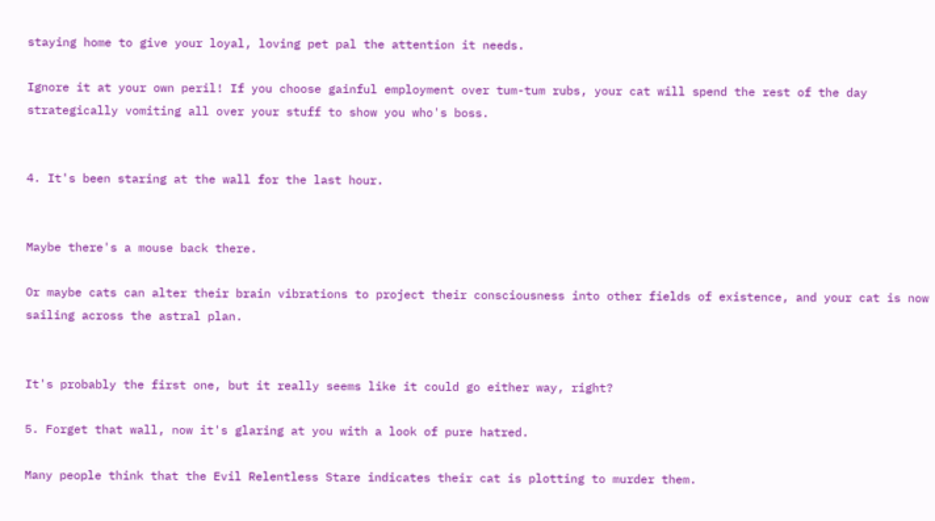staying home to give your loyal, loving pet pal the attention it needs.

Ignore it at your own peril! If you choose gainful employment over tum-tum rubs, your cat will spend the rest of the day strategically vomiting all over your stuff to show you who's boss.


4. It's been staring at the wall for the last hour.


Maybe there's a mouse back there.

Or maybe cats can alter their brain vibrations to project their consciousness into other fields of existence, and your cat is now sailing across the astral plan.


It's probably the first one, but it really seems like it could go either way, right?

5. Forget that wall, now it's glaring at you with a look of pure hatred.

Many people think that the Evil Relentless Stare indicates their cat is plotting to murder them.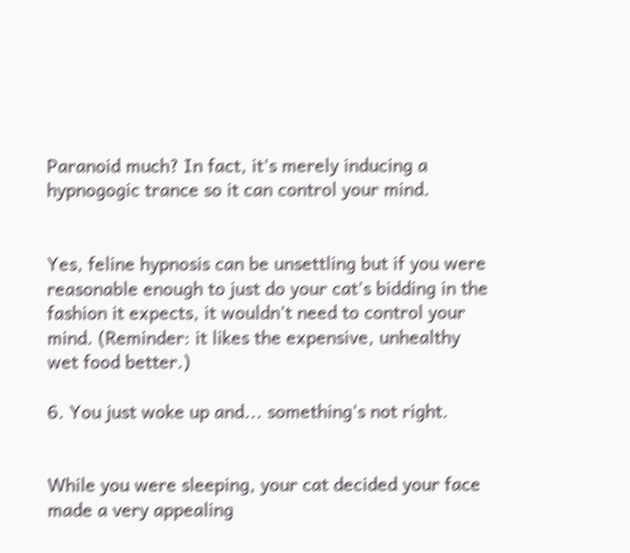Paranoid much? In fact, it's merely inducing a hypnogogic trance so it can control your mind.


Yes, feline hypnosis can be unsettling but if you were reasonable enough to just do your cat's bidding in the fashion it expects, it wouldn't need to control your mind. (Reminder: it likes the expensive, unhealthy wet food better.)

6. You just woke up and... something's not right.


While you were sleeping, your cat decided your face made a very appealing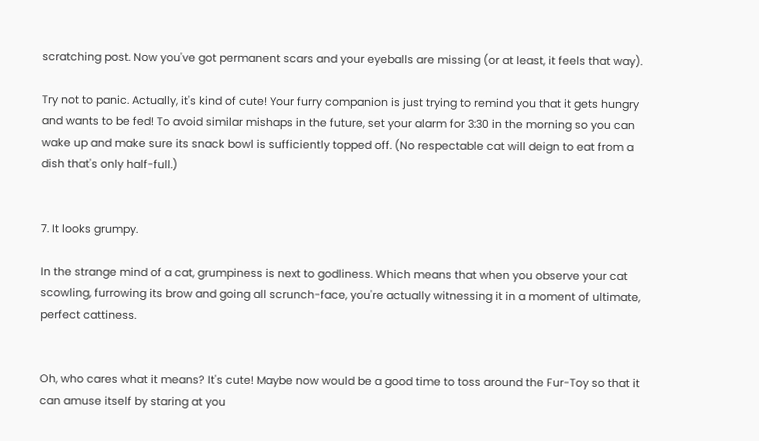scratching post. Now you've got permanent scars and your eyeballs are missing (or at least, it feels that way).

Try not to panic. Actually, it's kind of cute! Your furry companion is just trying to remind you that it gets hungry and wants to be fed! To avoid similar mishaps in the future, set your alarm for 3:30 in the morning so you can wake up and make sure its snack bowl is sufficiently topped off. (No respectable cat will deign to eat from a dish that's only half-full.)


7. It looks grumpy.

In the strange mind of a cat, grumpiness is next to godliness. Which means that when you observe your cat scowling, furrowing its brow and going all scrunch-face, you're actually witnessing it in a moment of ultimate, perfect cattiness.


Oh, who cares what it means? It's cute! Maybe now would be a good time to toss around the Fur-Toy so that it can amuse itself by staring at you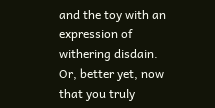and the toy with an expression of withering disdain. Or, better yet, now that you truly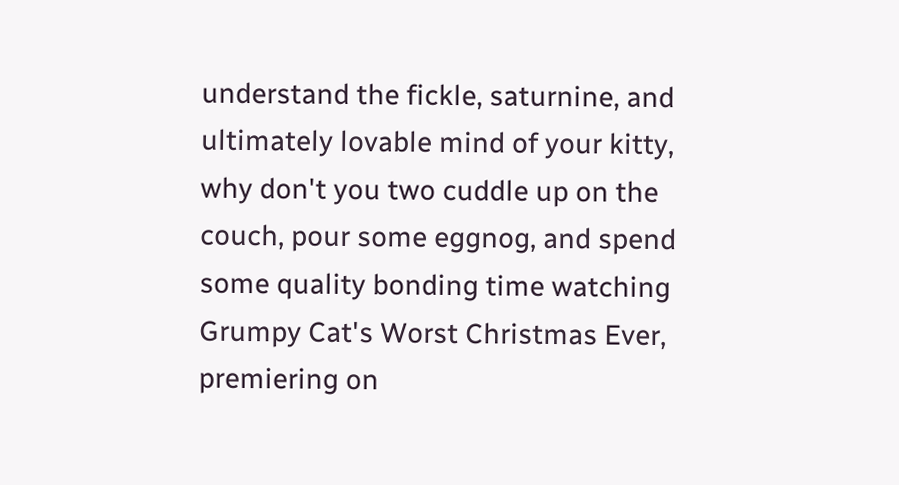understand the fickle, saturnine, and ultimately lovable mind of your kitty, why don't you two cuddle up on the couch, pour some eggnog, and spend some quality bonding time watching Grumpy Cat's Worst Christmas Ever, premiering on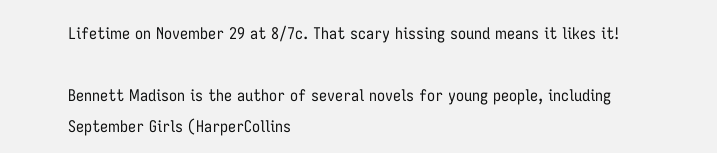Lifetime on November 29 at 8/7c. That scary hissing sound means it likes it!

Bennett Madison is the author of several novels for young people, including September Girls (HarperCollins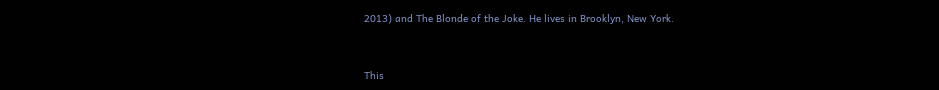2013) and The Blonde of the Joke. He lives in Brooklyn, New York.


This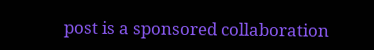post is a sponsored collaboration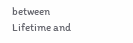between Lifetime and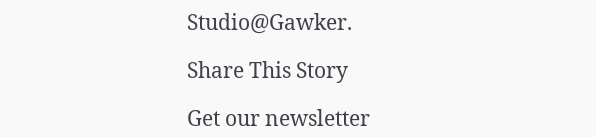Studio@Gawker.

Share This Story

Get our newsletter